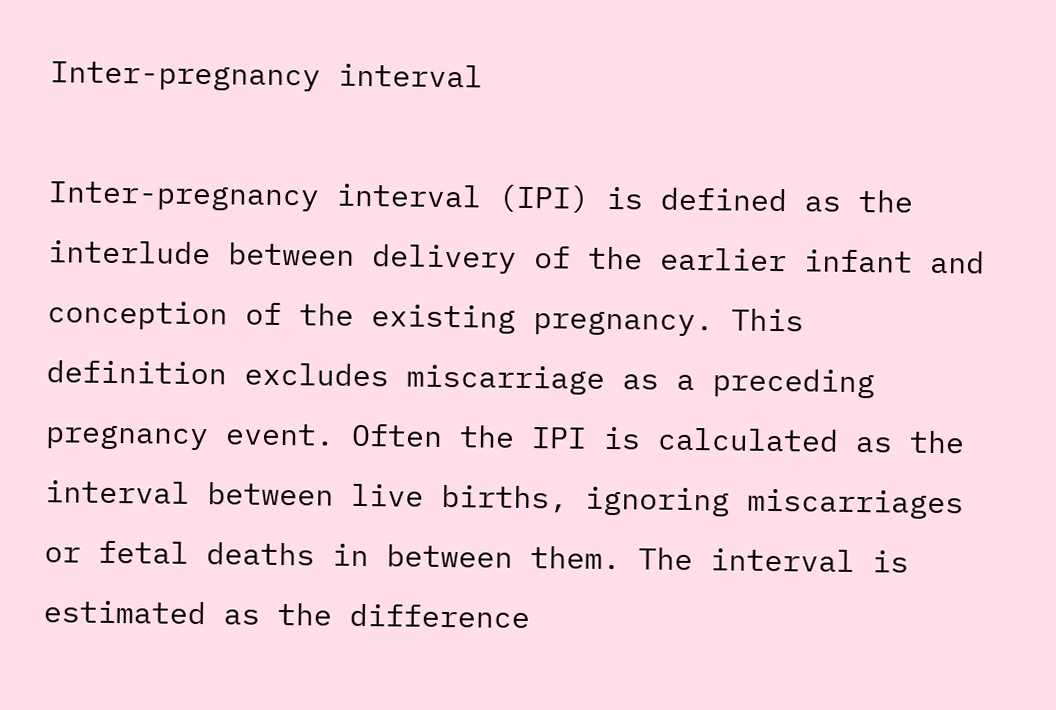Inter-pregnancy interval

Inter-pregnancy interval (IPI) is defined as the interlude between delivery of the earlier infant and conception of the existing pregnancy. This definition excludes miscarriage as a preceding pregnancy event. Often the IPI is calculated as the interval between live births, ignoring miscarriages or fetal deaths in between them. The interval is estimated as the difference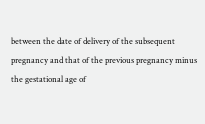between the date of delivery of the subsequent pregnancy and that of the previous pregnancy minus the gestational age of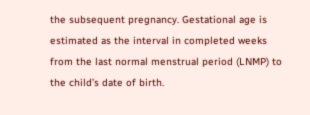the subsequent pregnancy. Gestational age is estimated as the interval in completed weeks from the last normal menstrual period (LNMP) to the child’s date of birth.